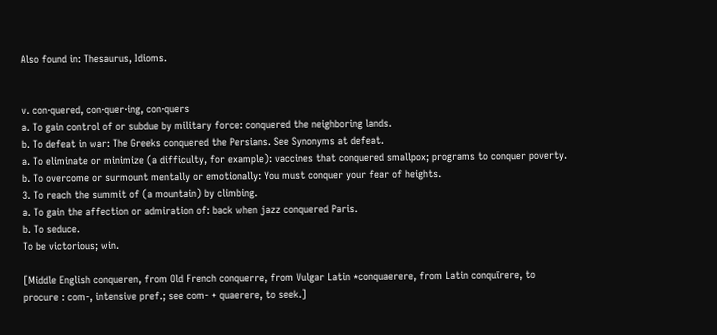Also found in: Thesaurus, Idioms.


v. con·quered, con·quer·ing, con·quers
a. To gain control of or subdue by military force: conquered the neighboring lands.
b. To defeat in war: The Greeks conquered the Persians. See Synonyms at defeat.
a. To eliminate or minimize (a difficulty, for example): vaccines that conquered smallpox; programs to conquer poverty.
b. To overcome or surmount mentally or emotionally: You must conquer your fear of heights.
3. To reach the summit of (a mountain) by climbing.
a. To gain the affection or admiration of: back when jazz conquered Paris.
b. To seduce.
To be victorious; win.

[Middle English conqueren, from Old French conquerre, from Vulgar Latin *conquaerere, from Latin conquīrere, to procure : com-, intensive pref.; see com- + quaerere, to seek.]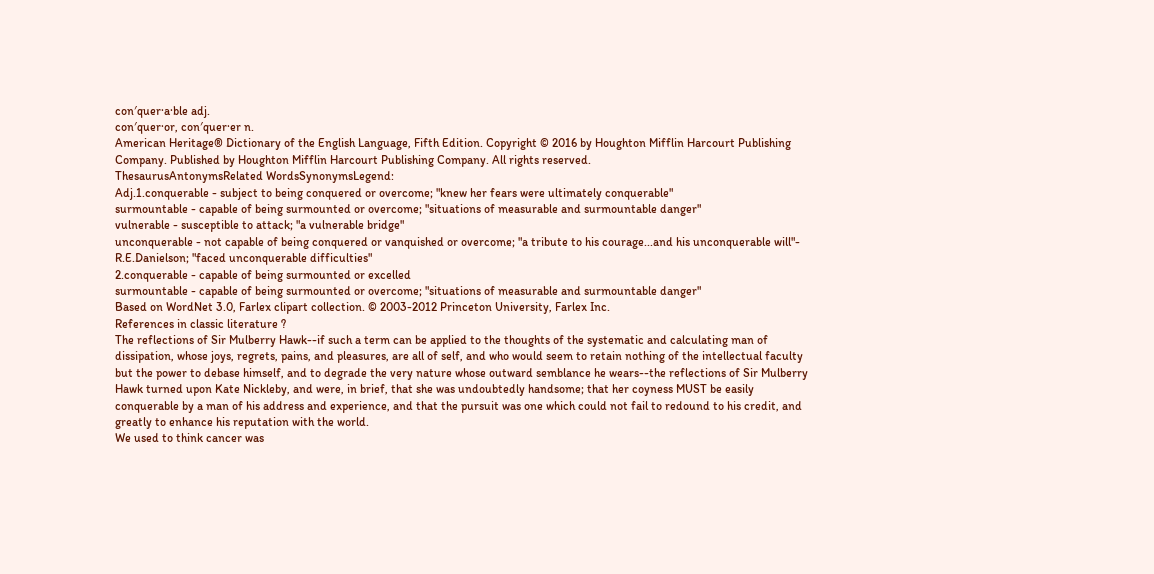con′quer·a·ble adj.
con′quer·or, con′quer·er n.
American Heritage® Dictionary of the English Language, Fifth Edition. Copyright © 2016 by Houghton Mifflin Harcourt Publishing Company. Published by Houghton Mifflin Harcourt Publishing Company. All rights reserved.
ThesaurusAntonymsRelated WordsSynonymsLegend:
Adj.1.conquerable - subject to being conquered or overcome; "knew her fears were ultimately conquerable"
surmountable - capable of being surmounted or overcome; "situations of measurable and surmountable danger"
vulnerable - susceptible to attack; "a vulnerable bridge"
unconquerable - not capable of being conquered or vanquished or overcome; "a tribute to his courage...and his unconquerable will"- R.E.Danielson; "faced unconquerable difficulties"
2.conquerable - capable of being surmounted or excelled
surmountable - capable of being surmounted or overcome; "situations of measurable and surmountable danger"
Based on WordNet 3.0, Farlex clipart collection. © 2003-2012 Princeton University, Farlex Inc.
References in classic literature ?
The reflections of Sir Mulberry Hawk--if such a term can be applied to the thoughts of the systematic and calculating man of dissipation, whose joys, regrets, pains, and pleasures, are all of self, and who would seem to retain nothing of the intellectual faculty but the power to debase himself, and to degrade the very nature whose outward semblance he wears--the reflections of Sir Mulberry Hawk turned upon Kate Nickleby, and were, in brief, that she was undoubtedly handsome; that her coyness MUST be easily conquerable by a man of his address and experience, and that the pursuit was one which could not fail to redound to his credit, and greatly to enhance his reputation with the world.
We used to think cancer was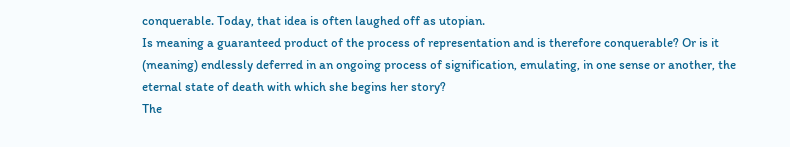conquerable. Today, that idea is often laughed off as utopian.
Is meaning a guaranteed product of the process of representation and is therefore conquerable? Or is it (meaning) endlessly deferred in an ongoing process of signification, emulating, in one sense or another, the eternal state of death with which she begins her story?
The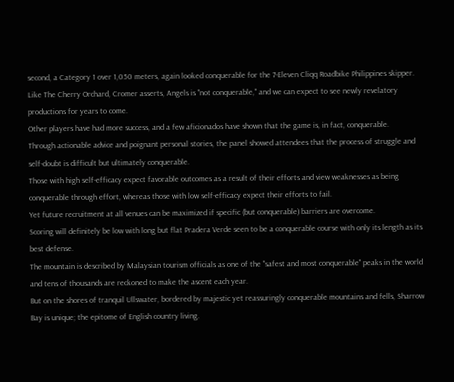second, a Category 1 over 1,050 meters, again looked conquerable for the 7-Eleven Cliqq Roadbike Philippines skipper.
Like The Cherry Orchard, Cromer asserts, Angels is "not conquerable," and we can expect to see newly revelatory productions for years to come.
Other players have had more success, and a few aficionados have shown that the game is, in fact, conquerable.
Through actionable advice and poignant personal stories, the panel showed attendees that the process of struggle and self-doubt is difficult but ultimately conquerable.
Those with high self-efficacy expect favorable outcomes as a result of their efforts and view weaknesses as being conquerable through effort, whereas those with low self-efficacy expect their efforts to fail.
Yet future recruitment at all venues can be maximized if specific (but conquerable) barriers are overcome.
Scoring will definitely be low with long but flat Pradera Verde seen to be a conquerable course with only its length as its best defense.
The mountain is described by Malaysian tourism officials as one of the "safest and most conquerable" peaks in the world and tens of thousands are reckoned to make the ascent each year.
But on the shores of tranquil Ullswater, bordered by majestic yet reassuringly conquerable mountains and fells, Sharrow Bay is unique; the epitome of English country living.